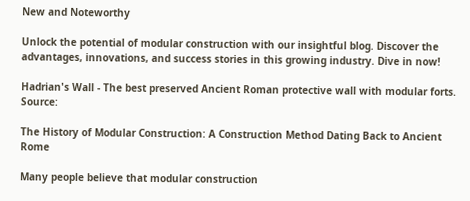New and Noteworthy

Unlock the potential of modular construction with our insightful blog. Discover the advantages, innovations, and success stories in this growing industry. Dive in now!

Hadrian's Wall - The best preserved Ancient Roman protective wall with modular forts. Source:

The History of Modular Construction: A Construction Method Dating Back to Ancient Rome

Many people believe that modular construction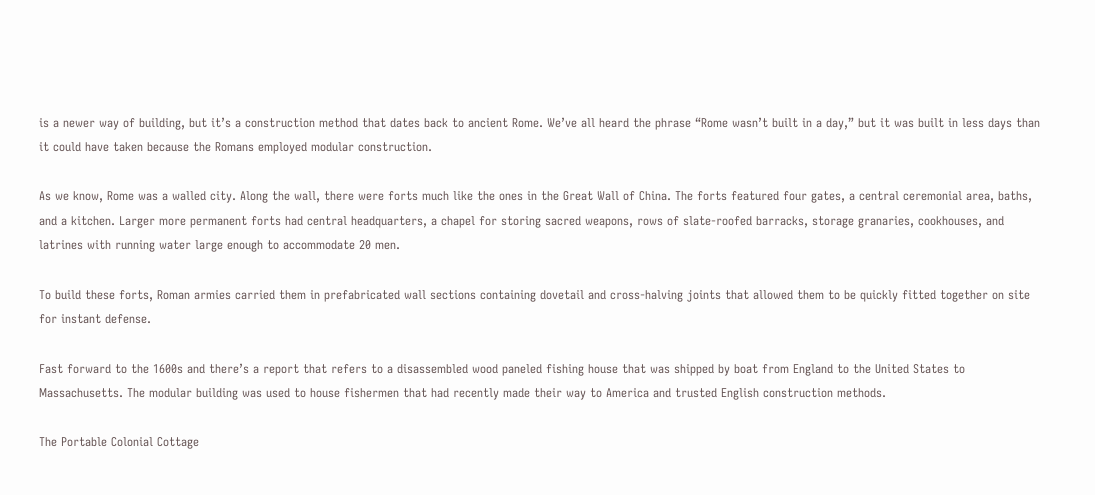is a newer way of building, but it’s a construction method that dates back to ancient Rome. We’ve all heard the phrase “Rome wasn’t built in a day,” but it was built in less days than it could have taken because the Romans employed modular construction.

As we know, Rome was a walled city. Along the wall, there were forts much like the ones in the Great Wall of China. The forts featured four gates, a central ceremonial area, baths, and a kitchen. Larger more permanent forts had central headquarters, a chapel for storing sacred weapons, rows of slate-roofed barracks, storage granaries, cookhouses, and latrines with running water large enough to accommodate 20 men.

To build these forts, Roman armies carried them in prefabricated wall sections containing dovetail and cross-halving joints that allowed them to be quickly fitted together on site for instant defense.

Fast forward to the 1600s and there’s a report that refers to a disassembled wood paneled fishing house that was shipped by boat from England to the United States to Massachusetts. The modular building was used to house fishermen that had recently made their way to America and trusted English construction methods.

The Portable Colonial Cottage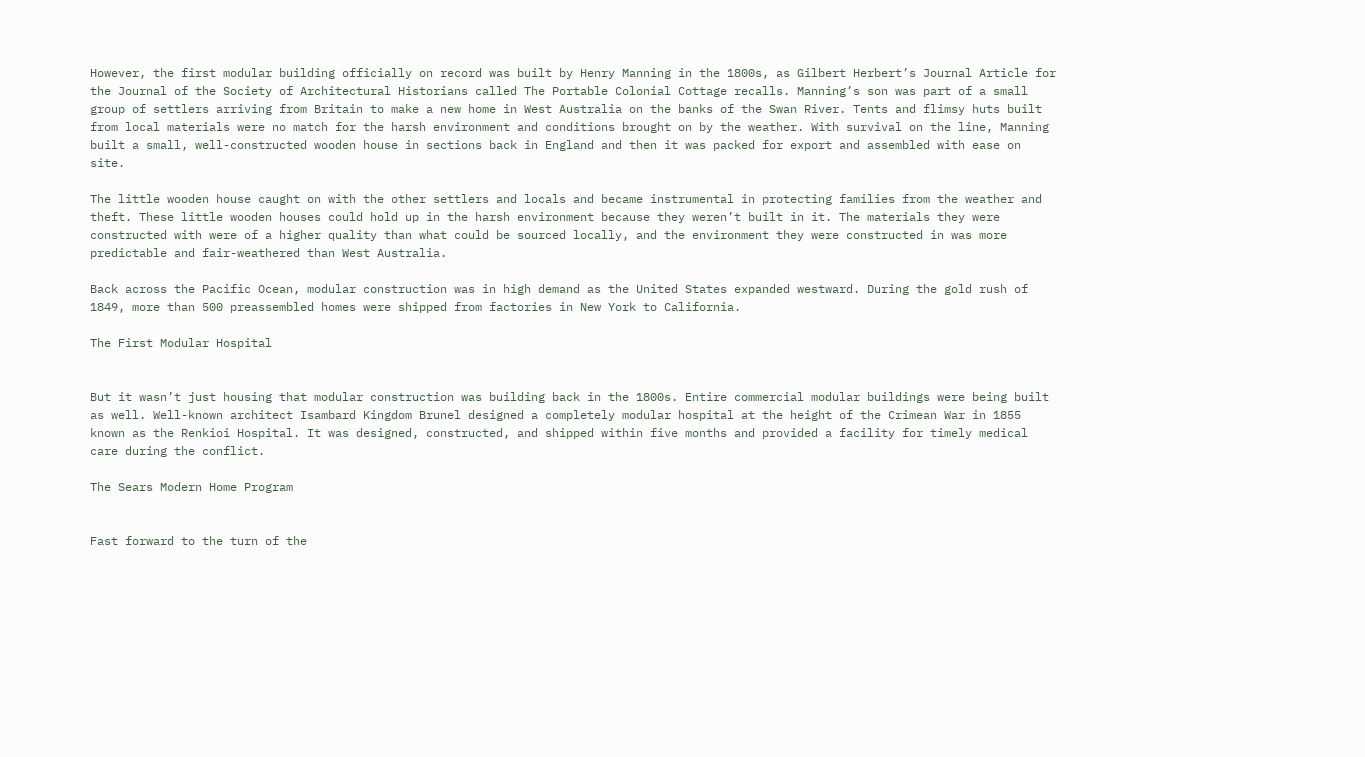However, the first modular building officially on record was built by Henry Manning in the 1800s, as Gilbert Herbert’s Journal Article for the Journal of the Society of Architectural Historians called The Portable Colonial Cottage recalls. Manning’s son was part of a small group of settlers arriving from Britain to make a new home in West Australia on the banks of the Swan River. Tents and flimsy huts built from local materials were no match for the harsh environment and conditions brought on by the weather. With survival on the line, Manning built a small, well-constructed wooden house in sections back in England and then it was packed for export and assembled with ease on site.

The little wooden house caught on with the other settlers and locals and became instrumental in protecting families from the weather and theft. These little wooden houses could hold up in the harsh environment because they weren’t built in it. The materials they were constructed with were of a higher quality than what could be sourced locally, and the environment they were constructed in was more predictable and fair-weathered than West Australia.

Back across the Pacific Ocean, modular construction was in high demand as the United States expanded westward. During the gold rush of 1849, more than 500 preassembled homes were shipped from factories in New York to California.

The First Modular Hospital


But it wasn’t just housing that modular construction was building back in the 1800s. Entire commercial modular buildings were being built as well. Well-known architect Isambard Kingdom Brunel designed a completely modular hospital at the height of the Crimean War in 1855 known as the Renkioi Hospital. It was designed, constructed, and shipped within five months and provided a facility for timely medical care during the conflict.

The Sears Modern Home Program


Fast forward to the turn of the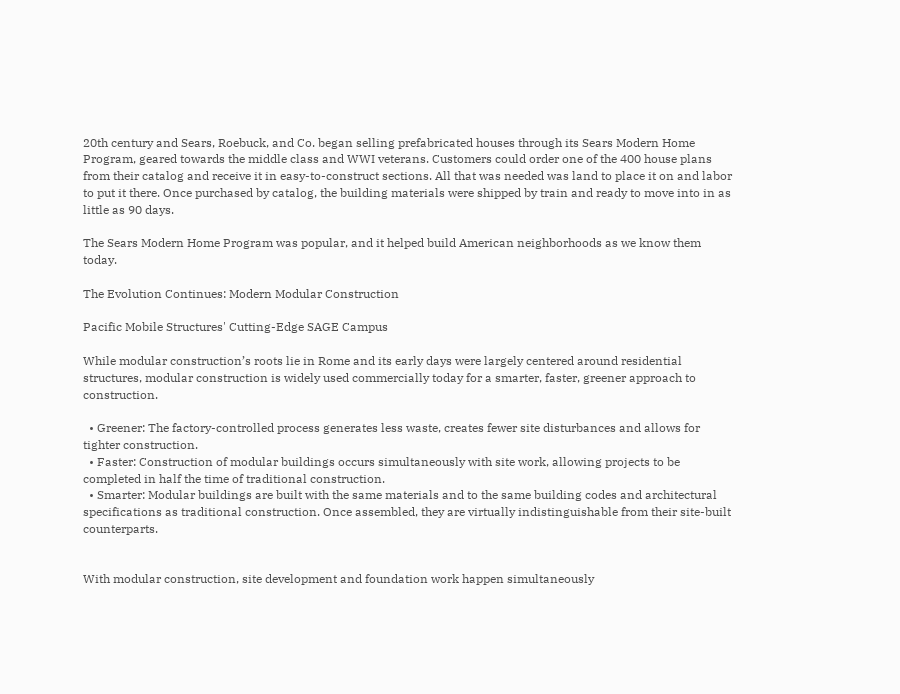20th century and Sears, Roebuck, and Co. began selling prefabricated houses through its Sears Modern Home Program, geared towards the middle class and WWI veterans. Customers could order one of the 400 house plans from their catalog and receive it in easy-to-construct sections. All that was needed was land to place it on and labor to put it there. Once purchased by catalog, the building materials were shipped by train and ready to move into in as little as 90 days.

The Sears Modern Home Program was popular, and it helped build American neighborhoods as we know them today.

The Evolution Continues: Modern Modular Construction

Pacific Mobile Structures' Cutting-Edge SAGE Campus

While modular construction’s roots lie in Rome and its early days were largely centered around residential structures, modular construction is widely used commercially today for a smarter, faster, greener approach to construction.

  • Greener: The factory-controlled process generates less waste, creates fewer site disturbances and allows for tighter construction.
  • Faster: Construction of modular buildings occurs simultaneously with site work, allowing projects to be completed in half the time of traditional construction.
  • Smarter: Modular buildings are built with the same materials and to the same building codes and architectural specifications as traditional construction. Once assembled, they are virtually indistinguishable from their site-built counterparts.


With modular construction, site development and foundation work happen simultaneously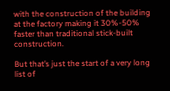with the construction of the building at the factory making it 30%-50% faster than traditional stick-built construction.

But that’s just the start of a very long list of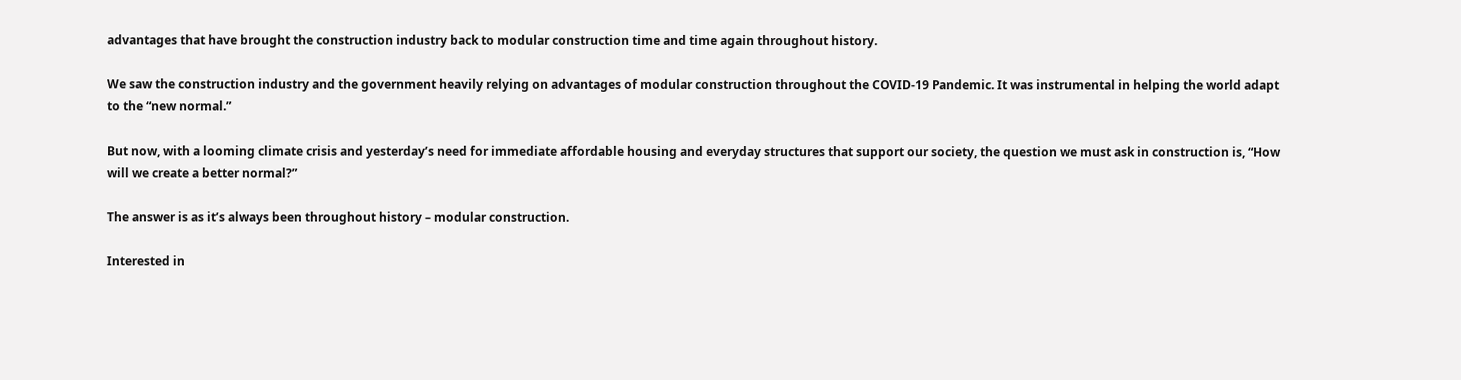advantages that have brought the construction industry back to modular construction time and time again throughout history.

We saw the construction industry and the government heavily relying on advantages of modular construction throughout the COVID-19 Pandemic. It was instrumental in helping the world adapt to the “new normal.”

But now, with a looming climate crisis and yesterday’s need for immediate affordable housing and everyday structures that support our society, the question we must ask in construction is, “How will we create a better normal?”

The answer is as it’s always been throughout history – modular construction.

Interested in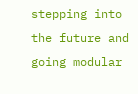stepping into the future and going modular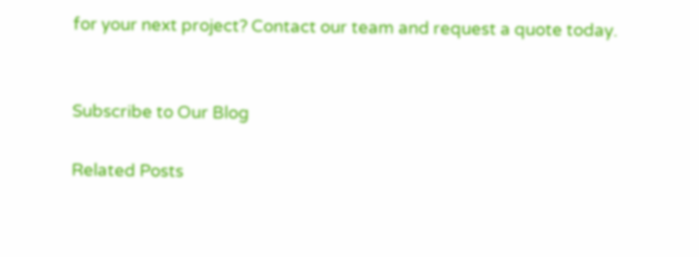for your next project? Contact our team and request a quote today.


Subscribe to Our Blog

Related Posts